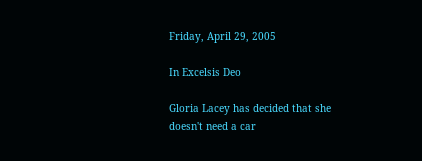Friday, April 29, 2005

In Excelsis Deo

Gloria Lacey has decided that she doesn't need a car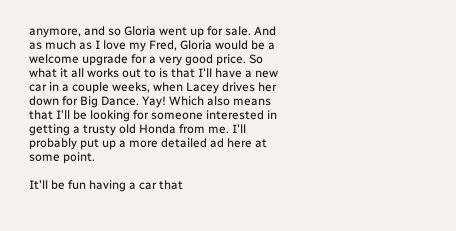anymore, and so Gloria went up for sale. And as much as I love my Fred, Gloria would be a welcome upgrade for a very good price. So what it all works out to is that I'll have a new car in a couple weeks, when Lacey drives her down for Big Dance. Yay! Which also means that I'll be looking for someone interested in getting a trusty old Honda from me. I'll probably put up a more detailed ad here at some point.

It'll be fun having a car that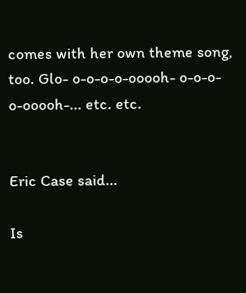comes with her own theme song, too. Glo- o-o-o-o-ooooh- o-o-o-o-ooooh-... etc. etc.


Eric Case said...

Is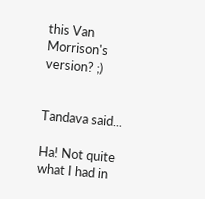this Van Morrison's version? ;)


Tandava said...

Ha! Not quite what I had in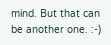mind. But that can be another one. :-)